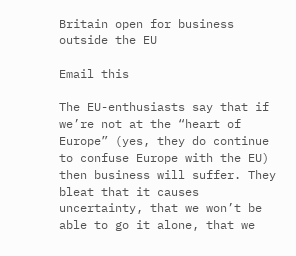Britain open for business outside the EU

Email this

The EU-enthusiasts say that if we’re not at the “heart of Europe” (yes, they do continue to confuse Europe with the EU) then business will suffer. They bleat that it causes uncertainty, that we won’t be able to go it alone, that we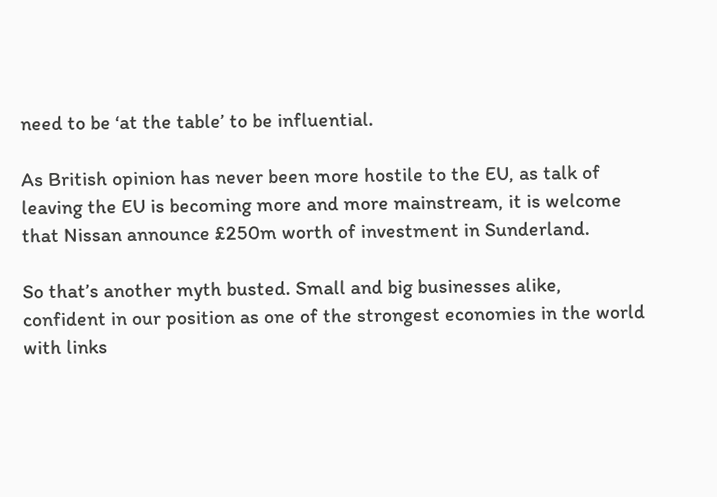need to be ‘at the table’ to be influential.

As British opinion has never been more hostile to the EU, as talk of leaving the EU is becoming more and more mainstream, it is welcome that Nissan announce £250m worth of investment in Sunderland.

So that’s another myth busted. Small and big businesses alike, confident in our position as one of the strongest economies in the world with links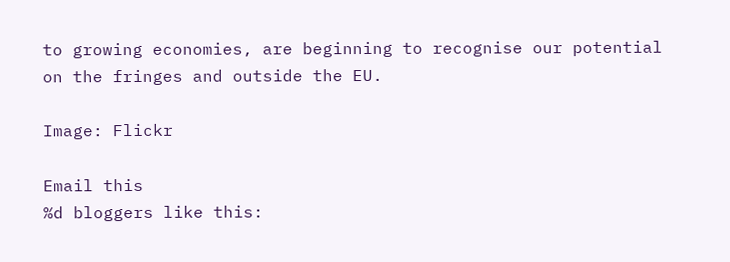to growing economies, are beginning to recognise our potential on the fringes and outside the EU.

Image: Flickr

Email this
%d bloggers like this: